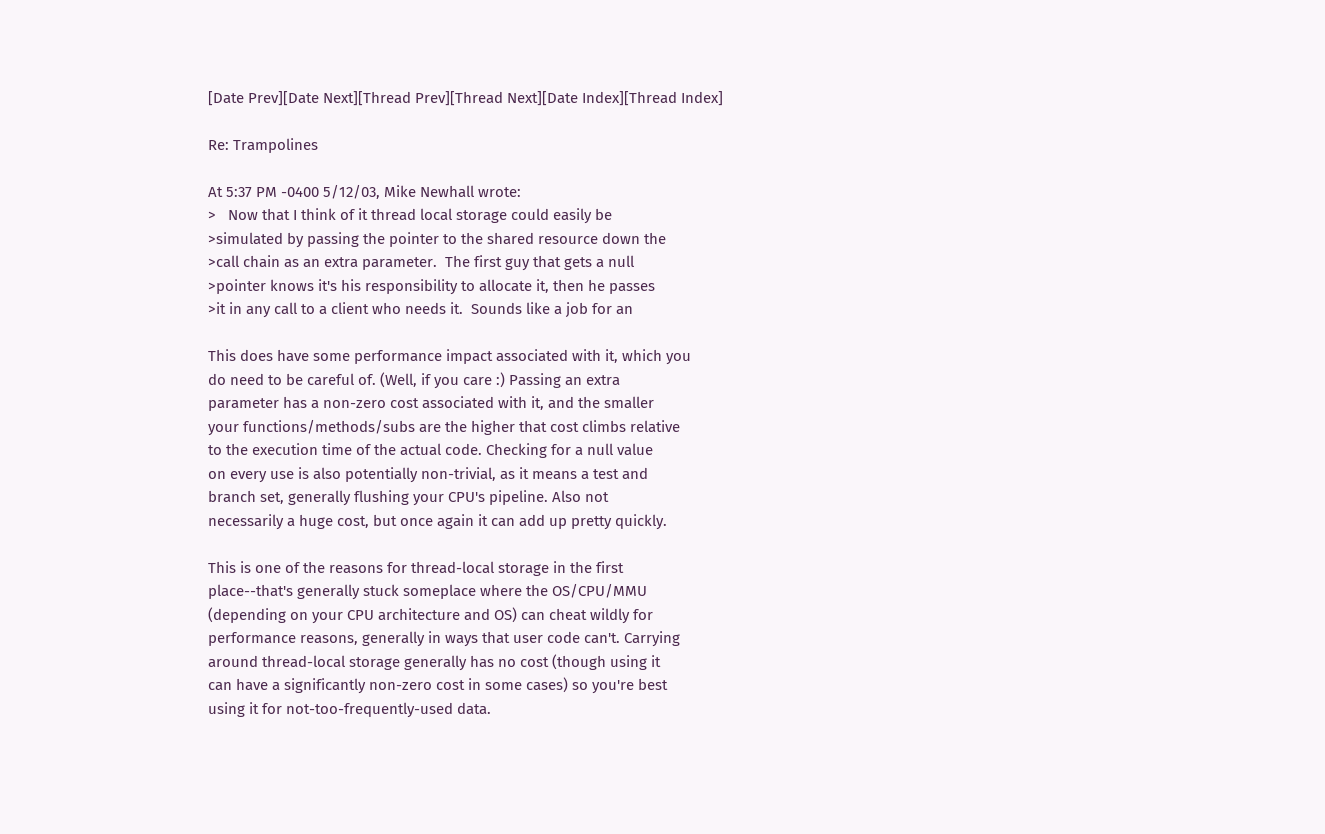[Date Prev][Date Next][Thread Prev][Thread Next][Date Index][Thread Index]

Re: Trampolines

At 5:37 PM -0400 5/12/03, Mike Newhall wrote:
>   Now that I think of it thread local storage could easily be
>simulated by passing the pointer to the shared resource down the
>call chain as an extra parameter.  The first guy that gets a null
>pointer knows it's his responsibility to allocate it, then he passes
>it in any call to a client who needs it.  Sounds like a job for an

This does have some performance impact associated with it, which you
do need to be careful of. (Well, if you care :) Passing an extra
parameter has a non-zero cost associated with it, and the smaller
your functions/methods/subs are the higher that cost climbs relative
to the execution time of the actual code. Checking for a null value
on every use is also potentially non-trivial, as it means a test and
branch set, generally flushing your CPU's pipeline. Also not
necessarily a huge cost, but once again it can add up pretty quickly.

This is one of the reasons for thread-local storage in the first
place--that's generally stuck someplace where the OS/CPU/MMU
(depending on your CPU architecture and OS) can cheat wildly for
performance reasons, generally in ways that user code can't. Carrying
around thread-local storage generally has no cost (though using it
can have a significantly non-zero cost in some cases) so you're best
using it for not-too-frequently-used data.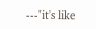---"it's like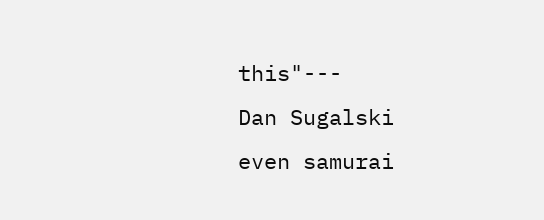this"---
Dan Sugalski                          even samurai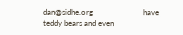dan@sidhe.org                         have teddy bears and even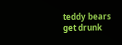teddy bears get drunk